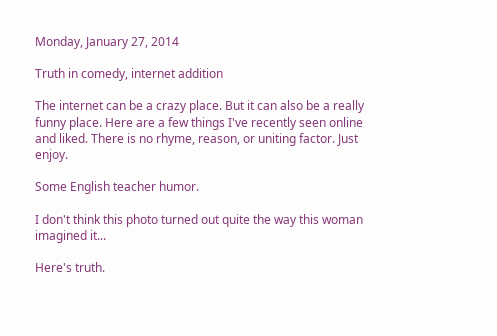Monday, January 27, 2014

Truth in comedy, internet addition

The internet can be a crazy place. But it can also be a really funny place. Here are a few things I've recently seen online and liked. There is no rhyme, reason, or uniting factor. Just enjoy.

Some English teacher humor.

I don't think this photo turned out quite the way this woman imagined it...

Here's truth.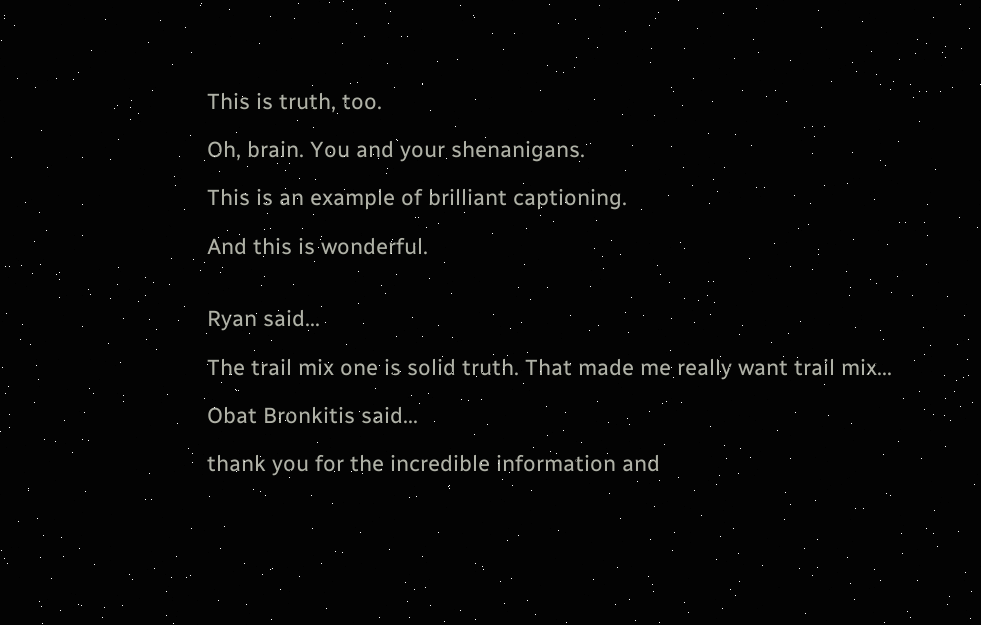This is truth, too.

Oh, brain. You and your shenanigans.

This is an example of brilliant captioning.

And this is wonderful.


Ryan said...

The trail mix one is solid truth. That made me really want trail mix...

Obat Bronkitis said...

thank you for the incredible information and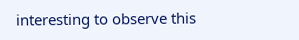interesting to observe this